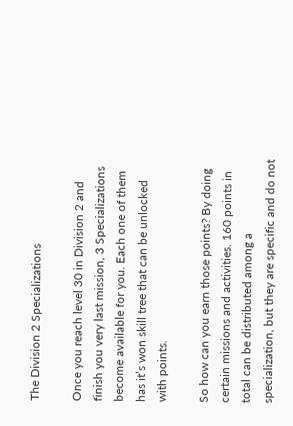The Division 2 Specializations

Once you reach level 30 in Division 2 and finish you very last mission, 3 Specializations become available for you. Each one of them has it’s won skill tree that can be unlocked with points.

So how can you earn those points? By doing certain missions and activities. 160 points in total can be distributed among a specialization, but they are specific and do not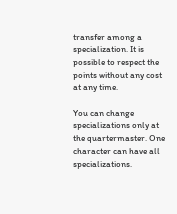transfer among a specialization. It is possible to respect the points without any cost at any time.

You can change specializations only at the quartermaster. One character can have all specializations.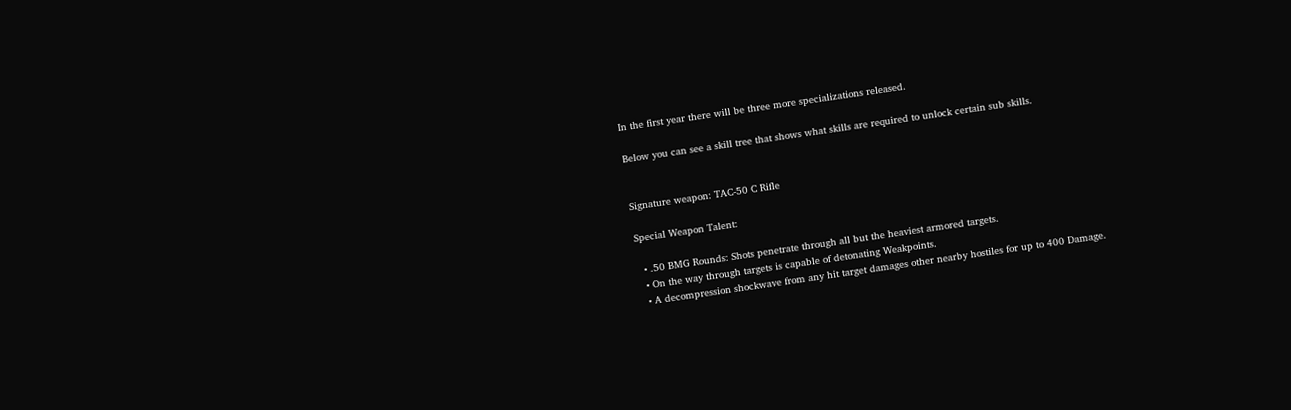In the first year there will be three more specializations released.

Below you can see a skill tree that shows what skills are required to unlock certain sub skills.


Signature weapon: TAC-50 C Rifle

Special Weapon Talent:

  • .50 BMG Rounds: Shots penetrate through all but the heaviest armored targets.
  • On the way through targets is capable of detonating Weakpoints.
  • A decompression shockwave from any hit target damages other nearby hostiles for up to 400 Damage.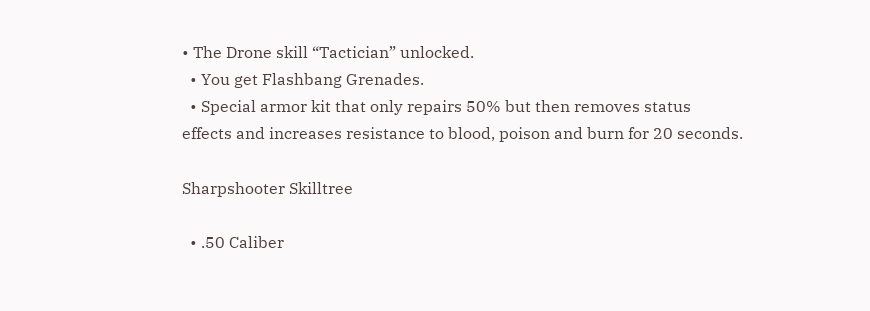• The Drone skill “Tactician” unlocked.
  • You get Flashbang Grenades.
  • Special armor kit that only repairs 50% but then removes status effects and increases resistance to blood, poison and burn for 20 seconds.

Sharpshooter Skilltree

  • .50 Caliber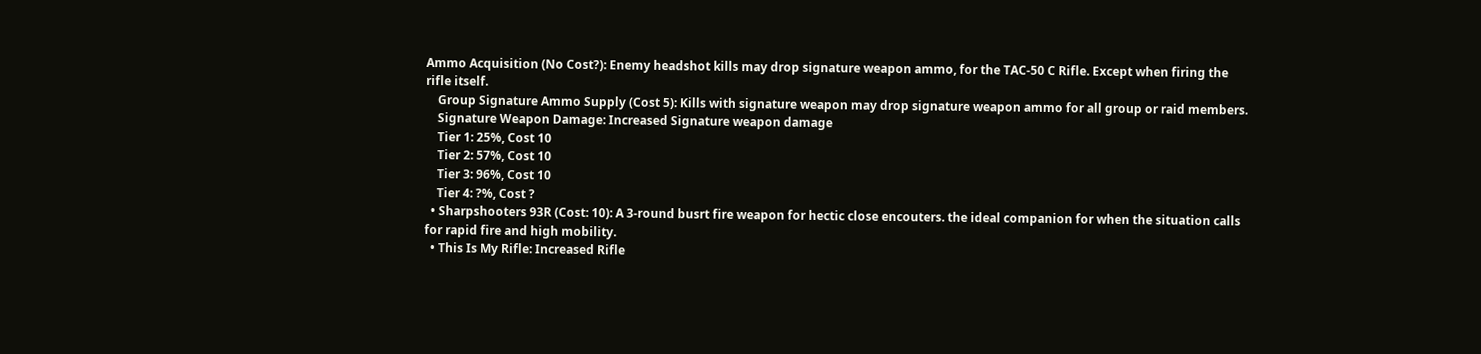Ammo Acquisition (No Cost?): Enemy headshot kills may drop signature weapon ammo, for the TAC-50 C Rifle. Except when firing the rifle itself.
    Group Signature Ammo Supply (Cost 5): Kills with signature weapon may drop signature weapon ammo for all group or raid members.
    Signature Weapon Damage: Increased Signature weapon damage
    Tier 1: 25%, Cost 10
    Tier 2: 57%, Cost 10
    Tier 3: 96%, Cost 10
    Tier 4: ?%, Cost ?
  • Sharpshooters 93R (Cost: 10): A 3-round busrt fire weapon for hectic close encouters. the ideal companion for when the situation calls for rapid fire and high mobility.
  • This Is My Rifle: Increased Rifle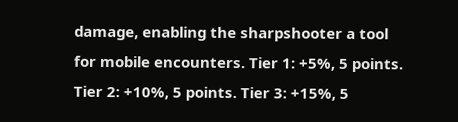damage, enabling the sharpshooter a tool for mobile encounters. Tier 1: +5%, 5 points. Tier 2: +10%, 5 points. Tier 3: +15%, 5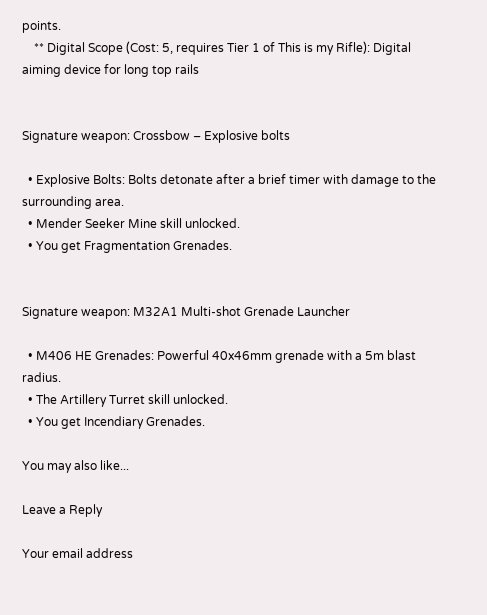points.
    ** Digital Scope (Cost: 5, requires Tier 1 of This is my Rifle): Digital aiming device for long top rails


Signature weapon: Crossbow – Explosive bolts

  • Explosive Bolts: Bolts detonate after a brief timer with damage to the surrounding area.
  • Mender Seeker Mine skill unlocked.
  • You get Fragmentation Grenades.


Signature weapon: M32A1 Multi-shot Grenade Launcher

  • M406 HE Grenades: Powerful 40x46mm grenade with a 5m blast radius.
  • The Artillery Turret skill unlocked.
  • You get Incendiary Grenades.

You may also like...

Leave a Reply

Your email address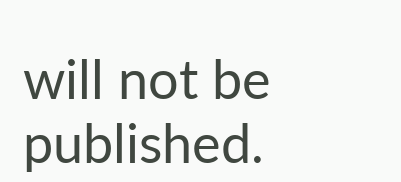will not be published.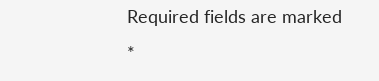Required fields are marked *